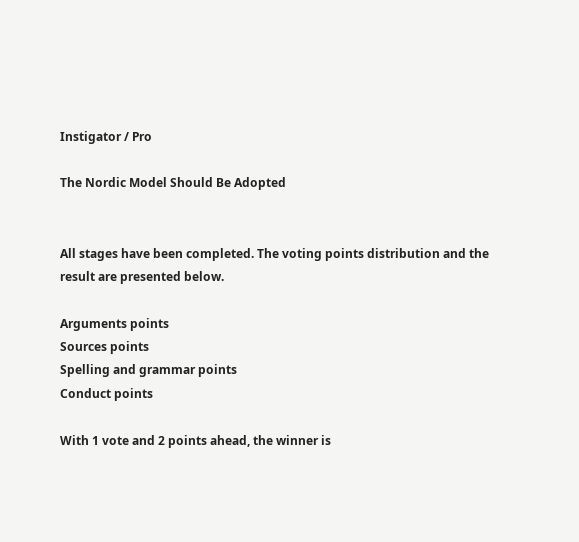Instigator / Pro

The Nordic Model Should Be Adopted


All stages have been completed. The voting points distribution and the result are presented below.

Arguments points
Sources points
Spelling and grammar points
Conduct points

With 1 vote and 2 points ahead, the winner is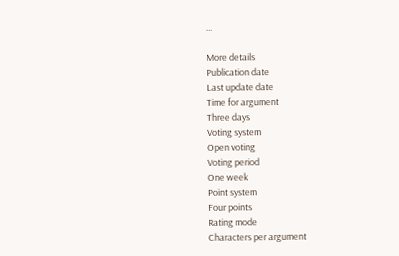...

More details
Publication date
Last update date
Time for argument
Three days
Voting system
Open voting
Voting period
One week
Point system
Four points
Rating mode
Characters per argument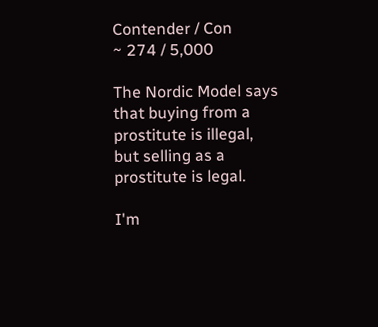Contender / Con
~ 274 / 5,000

The Nordic Model says that buying from a prostitute is illegal, but selling as a prostitute is legal.

I'm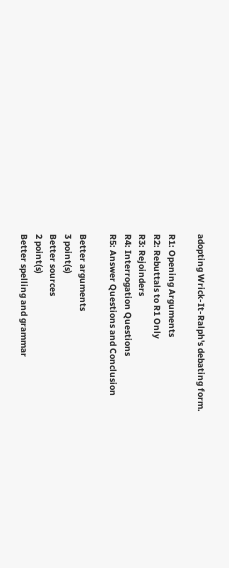adopting Wrick-It-Ralph's debating form.

R1: Opening Arguments
R2: Rebuttals to R1 Only
R3: Rejoinders
R4: Interrogation Questions
R5: Answer Questions and Conclusion

Better arguments
3 point(s)
Better sources
2 point(s)
Better spelling and grammar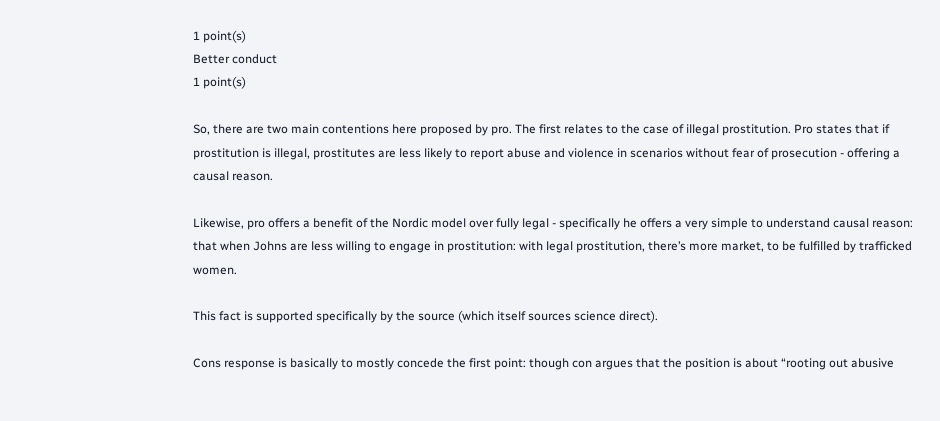1 point(s)
Better conduct
1 point(s)

So, there are two main contentions here proposed by pro. The first relates to the case of illegal prostitution. Pro states that if prostitution is illegal, prostitutes are less likely to report abuse and violence in scenarios without fear of prosecution - offering a causal reason.

Likewise, pro offers a benefit of the Nordic model over fully legal - specifically he offers a very simple to understand causal reason: that when Johns are less willing to engage in prostitution: with legal prostitution, there’s more market, to be fulfilled by trafficked women.

This fact is supported specifically by the source (which itself sources science direct).

Cons response is basically to mostly concede the first point: though con argues that the position is about “rooting out abusive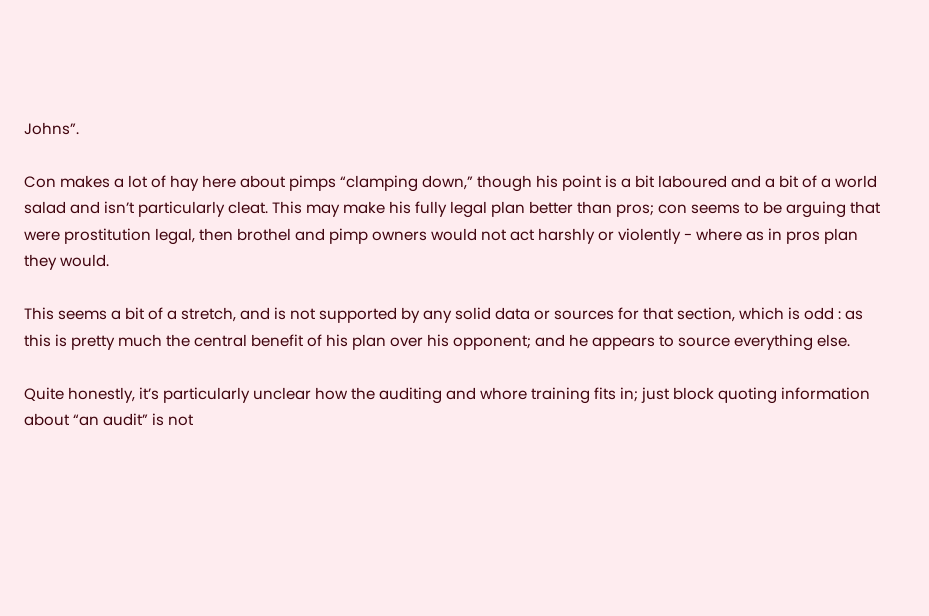Johns”.

Con makes a lot of hay here about pimps “clamping down,” though his point is a bit laboured and a bit of a world salad and isn’t particularly cleat. This may make his fully legal plan better than pros; con seems to be arguing that were prostitution legal, then brothel and pimp owners would not act harshly or violently - where as in pros plan they would.

This seems a bit of a stretch, and is not supported by any solid data or sources for that section, which is odd : as this is pretty much the central benefit of his plan over his opponent; and he appears to source everything else.

Quite honestly, it’s particularly unclear how the auditing and whore training fits in; just block quoting information about “an audit” is not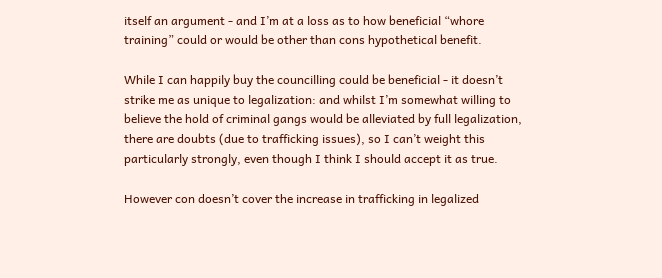itself an argument - and I’m at a loss as to how beneficial “whore training” could or would be other than cons hypothetical benefit.

While I can happily buy the councilling could be beneficial - it doesn’t strike me as unique to legalization: and whilst I’m somewhat willing to believe the hold of criminal gangs would be alleviated by full legalization, there are doubts (due to trafficking issues), so I can’t weight this particularly strongly, even though I think I should accept it as true.

However con doesn’t cover the increase in trafficking in legalized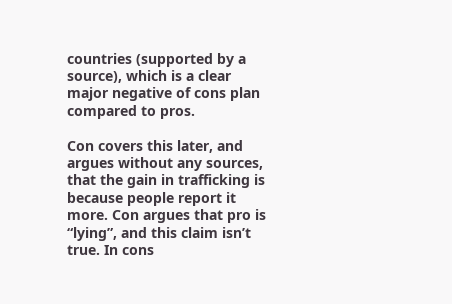countries (supported by a source), which is a clear major negative of cons plan compared to pros.

Con covers this later, and argues without any sources, that the gain in trafficking is because people report it more. Con argues that pro is “lying”, and this claim isn’t true. In cons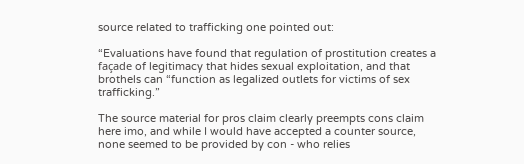source related to trafficking one pointed out:

“Evaluations have found that regulation of prostitution creates a façade of legitimacy that hides sexual exploitation, and that brothels can “function as legalized outlets for victims of sex trafficking.”

The source material for pros claim clearly preempts cons claim here imo, and while I would have accepted a counter source, none seemed to be provided by con - who relies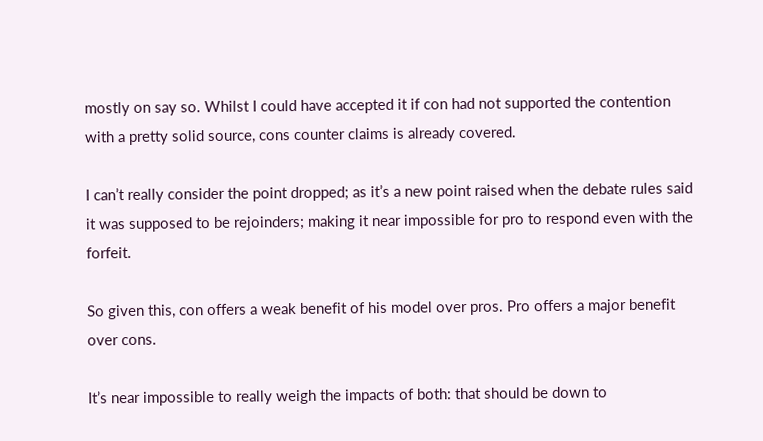mostly on say so. Whilst I could have accepted it if con had not supported the contention with a pretty solid source, cons counter claims is already covered.

I can’t really consider the point dropped; as it’s a new point raised when the debate rules said it was supposed to be rejoinders; making it near impossible for pro to respond even with the forfeit.

So given this, con offers a weak benefit of his model over pros. Pro offers a major benefit over cons.

It’s near impossible to really weigh the impacts of both: that should be down to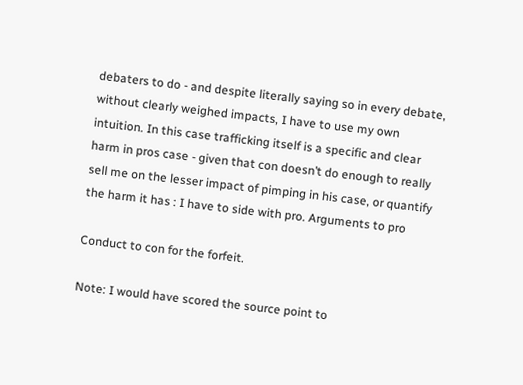debaters to do - and despite literally saying so in every debate, without clearly weighed impacts, I have to use my own intuition. In this case trafficking itself is a specific and clear harm in pros case - given that con doesn’t do enough to really sell me on the lesser impact of pimping in his case, or quantify the harm it has : I have to side with pro. Arguments to pro

Conduct to con for the forfeit.

Note: I would have scored the source point to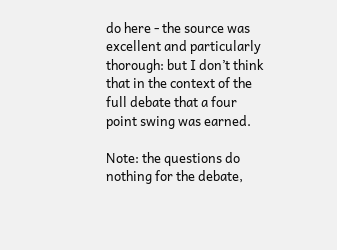do here - the source was excellent and particularly thorough: but I don’t think that in the context of the full debate that a four point swing was earned.

Note: the questions do nothing for the debate,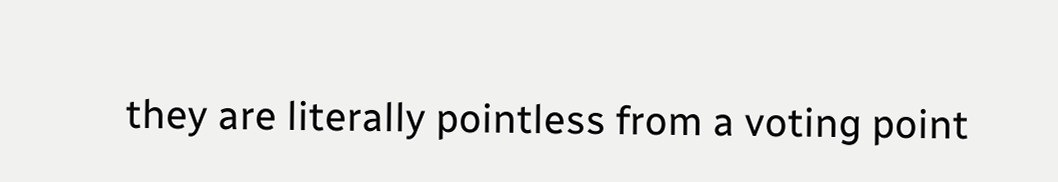they are literally pointless from a voting point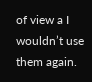of view a I wouldn’t use them again.